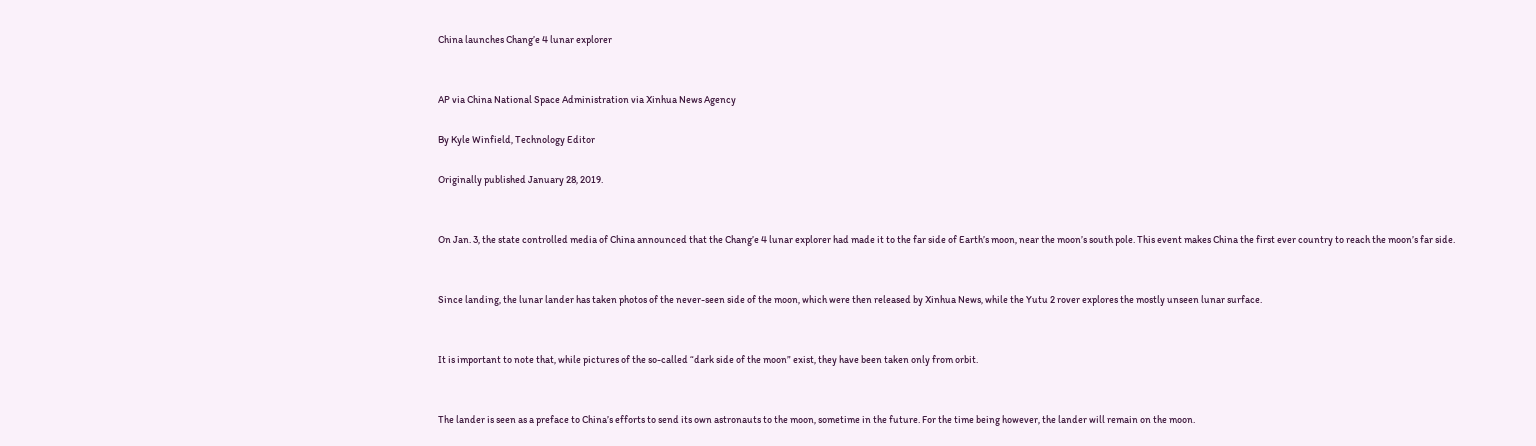China launches Chang’e 4 lunar explorer


AP via China National Space Administration via Xinhua News Agency

By Kyle Winfield, Technology Editor

Originally published January 28, 2019.


On Jan. 3, the state controlled media of China announced that the Chang’e 4 lunar explorer had made it to the far side of Earth’s moon, near the moon’s south pole. This event makes China the first ever country to reach the moon’s far side.


Since landing, the lunar lander has taken photos of the never-seen side of the moon, which were then released by Xinhua News, while the Yutu 2 rover explores the mostly unseen lunar surface.


It is important to note that, while pictures of the so-called “dark side of the moon” exist, they have been taken only from orbit.


The lander is seen as a preface to China’s efforts to send its own astronauts to the moon, sometime in the future. For the time being however, the lander will remain on the moon.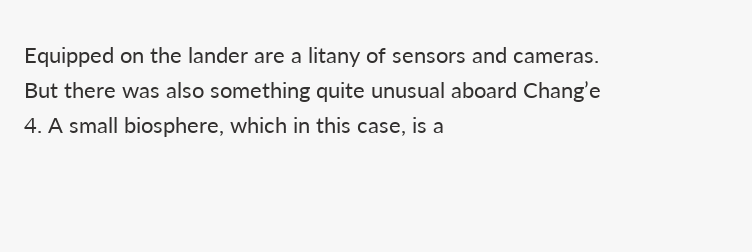Equipped on the lander are a litany of sensors and cameras. But there was also something quite unusual aboard Chang’e 4. A small biosphere, which in this case, is a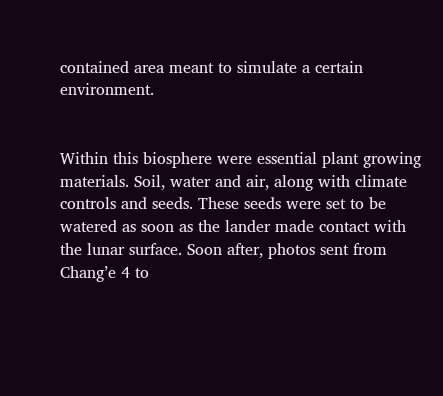contained area meant to simulate a certain environment.


Within this biosphere were essential plant growing materials. Soil, water and air, along with climate controls and seeds. These seeds were set to be watered as soon as the lander made contact with the lunar surface. Soon after, photos sent from Chang’e 4 to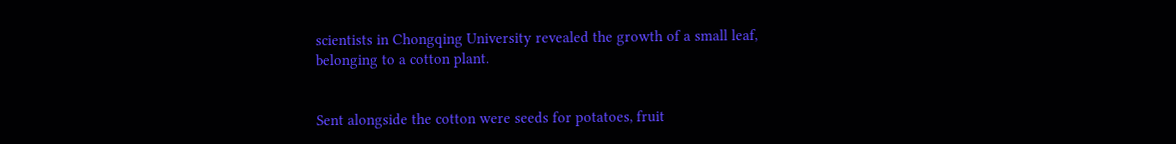scientists in Chongqing University revealed the growth of a small leaf, belonging to a cotton plant.


Sent alongside the cotton were seeds for potatoes, fruit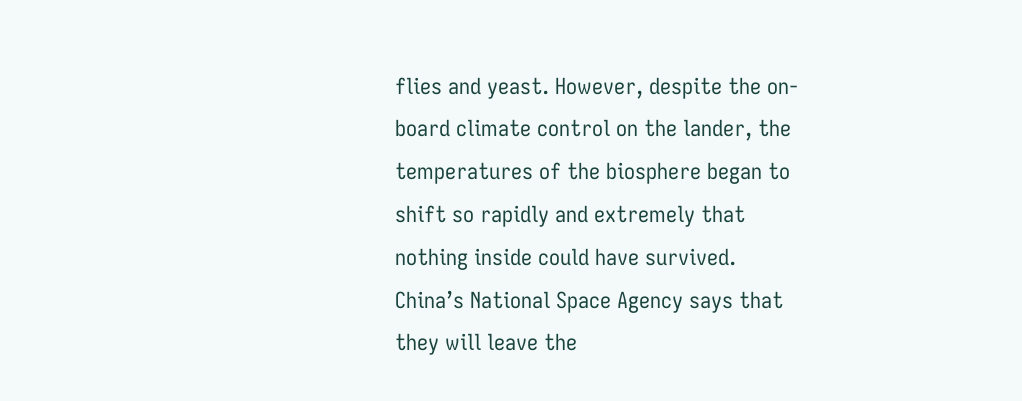flies and yeast. However, despite the on-board climate control on the lander, the temperatures of the biosphere began to shift so rapidly and extremely that nothing inside could have survived. China’s National Space Agency says that they will leave the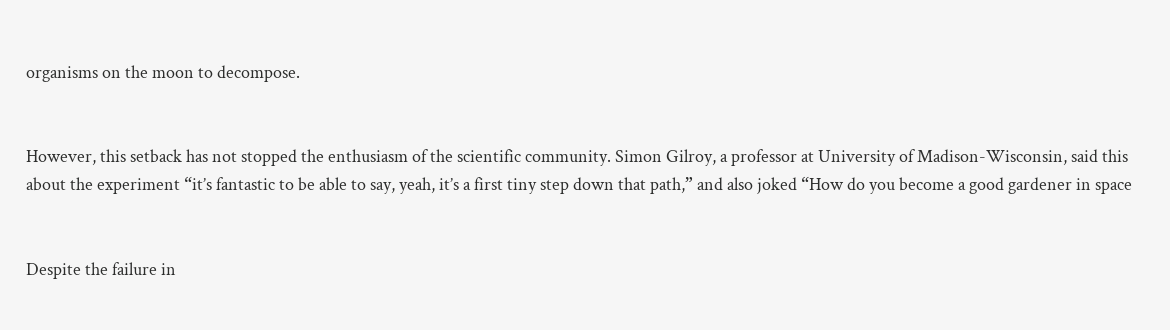organisms on the moon to decompose.


However, this setback has not stopped the enthusiasm of the scientific community. Simon Gilroy, a professor at University of Madison-Wisconsin, said this about the experiment “it’s fantastic to be able to say, yeah, it’s a first tiny step down that path,” and also joked “How do you become a good gardener in space


Despite the failure in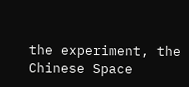the experiment, the Chinese Space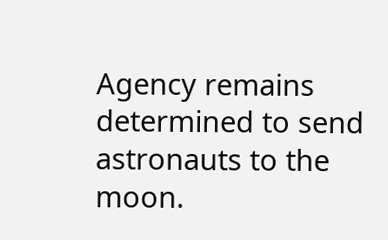Agency remains determined to send astronauts to the moon.